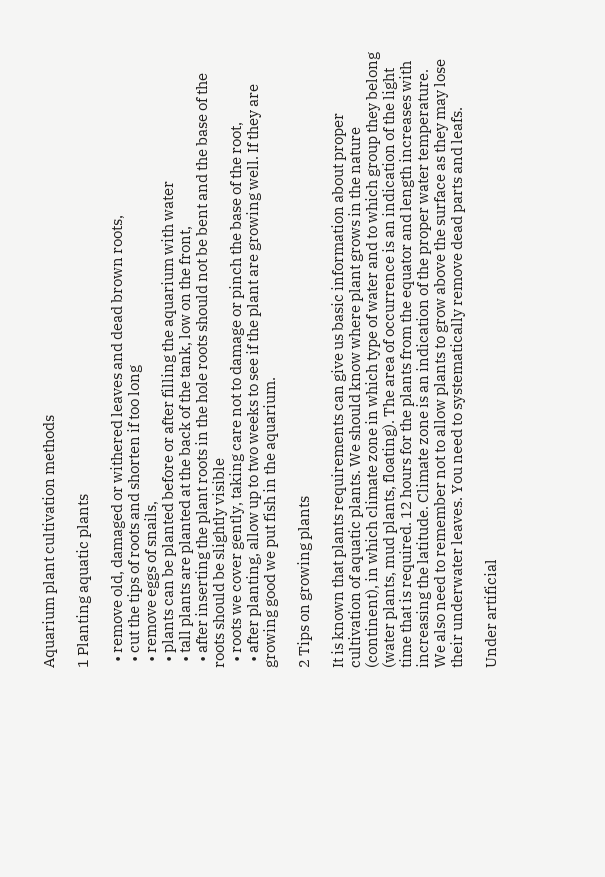Aquarium plant cultivation methods

1 Planting aquatic plants

  • remove old, damaged or withered leaves and dead brown roots,
  • cut the tips of roots and shorten if too long
  • remove eggs of snails,
  • plants can be planted before or after filling the aquarium with water
  • tall plants are planted at the back of the tank, low on the front,
  • after inserting the plant roots in the hole roots should not be bent and the base of the roots should be slightly visible
  • roots we cover gently, taking care not to damage or pinch the base of the root,
  • after planting, allow up to two weeks to see if the plant are growing well. If they are growing good we put fish in the aquarium.

2 Tips on growing plants

It is known that plants requirements can give us basic information about proper cultivation of aquatic plants. We should know where plant grows in the nature (continent), in which climate zone in which type of water and to which group they belong (water plants, mud plants, floating). The area of occurrence is an indication of the light time that is required. 12 hours for the plants from the equator and length increases with increasing the latitude. Climate zone is an indication of the proper water temperature. We also need to remember not to allow plants to grow above the surface as they may lose their underwater leaves. You need to systematically remove dead parts and leafs.

Under artificial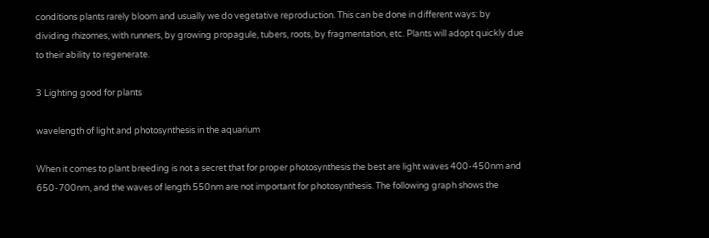conditions plants rarely bloom and usually we do vegetative reproduction. This can be done in different ways: by dividing rhizomes, with runners, by growing propagule, tubers, roots, by fragmentation, etc. Plants will adopt quickly due to their ability to regenerate.

3 Lighting good for plants

wavelength of light and photosynthesis in the aquarium

When it comes to plant breeding is not a secret that for proper photosynthesis the best are light waves 400-450nm and 650-700nm, and the waves of length 550nm are not important for photosynthesis. The following graph shows the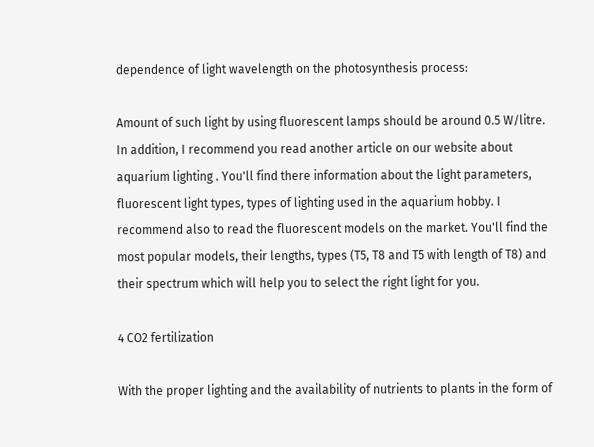dependence of light wavelength on the photosynthesis process:

Amount of such light by using fluorescent lamps should be around 0.5 W/litre. In addition, I recommend you read another article on our website about aquarium lighting . You'll find there information about the light parameters, fluorescent light types, types of lighting used in the aquarium hobby. I recommend also to read the fluorescent models on the market. You'll find the most popular models, their lengths, types (T5, T8 and T5 with length of T8) and their spectrum which will help you to select the right light for you.

4 CO2 fertilization

With the proper lighting and the availability of nutrients to plants in the form of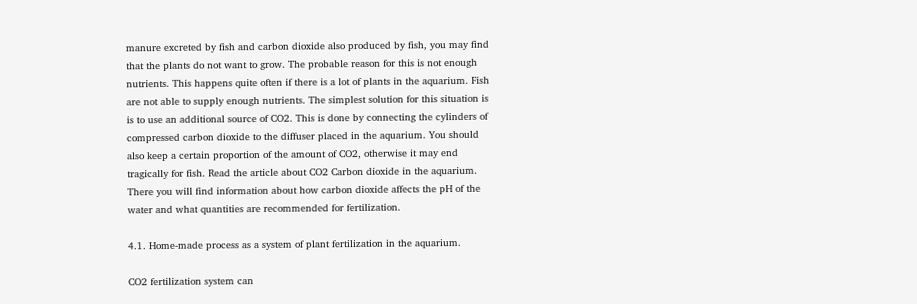manure excreted by fish and carbon dioxide also produced by fish, you may find that the plants do not want to grow. The probable reason for this is not enough nutrients. This happens quite often if there is a lot of plants in the aquarium. Fish are not able to supply enough nutrients. The simplest solution for this situation is is to use an additional source of CO2. This is done by connecting the cylinders of compressed carbon dioxide to the diffuser placed in the aquarium. You should also keep a certain proportion of the amount of CO2, otherwise it may end tragically for fish. Read the article about CO2 Carbon dioxide in the aquarium. There you will find information about how carbon dioxide affects the pH of the water and what quantities are recommended for fertilization.

4.1. Home-made process as a system of plant fertilization in the aquarium.

CO2 fertilization system can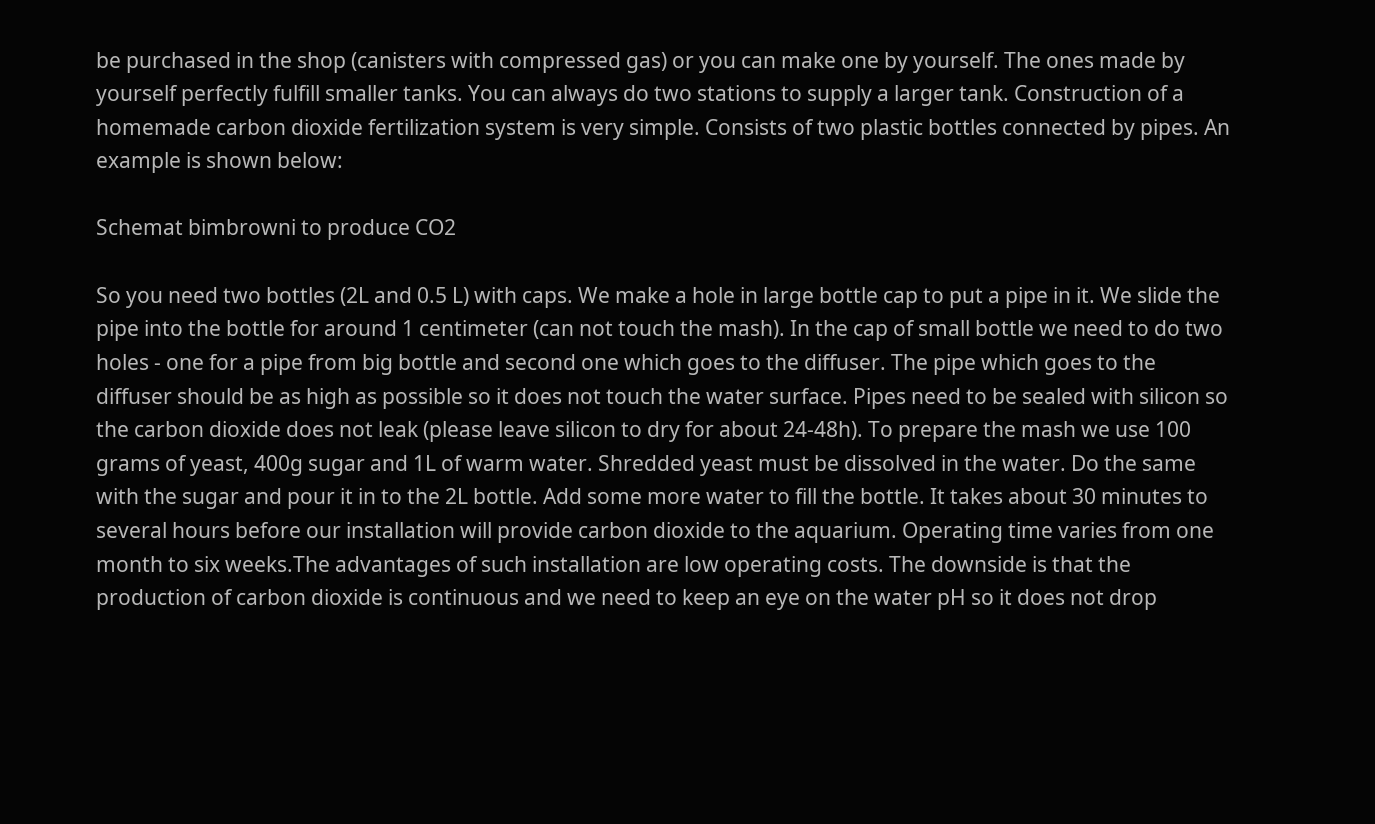be purchased in the shop (canisters with compressed gas) or you can make one by yourself. The ones made by yourself perfectly fulfill smaller tanks. You can always do two stations to supply a larger tank. Construction of a homemade carbon dioxide fertilization system is very simple. Consists of two plastic bottles connected by pipes. An example is shown below:

Schemat bimbrowni to produce CO2

So you need two bottles (2L and 0.5 L) with caps. We make a hole in large bottle cap to put a pipe in it. We slide the pipe into the bottle for around 1 centimeter (can not touch the mash). In the cap of small bottle we need to do two holes - one for a pipe from big bottle and second one which goes to the diffuser. The pipe which goes to the diffuser should be as high as possible so it does not touch the water surface. Pipes need to be sealed with silicon so the carbon dioxide does not leak (please leave silicon to dry for about 24-48h). To prepare the mash we use 100 grams of yeast, 400g sugar and 1L of warm water. Shredded yeast must be dissolved in the water. Do the same with the sugar and pour it in to the 2L bottle. Add some more water to fill the bottle. It takes about 30 minutes to several hours before our installation will provide carbon dioxide to the aquarium. Operating time varies from one month to six weeks.The advantages of such installation are low operating costs. The downside is that the production of carbon dioxide is continuous and we need to keep an eye on the water pH so it does not drop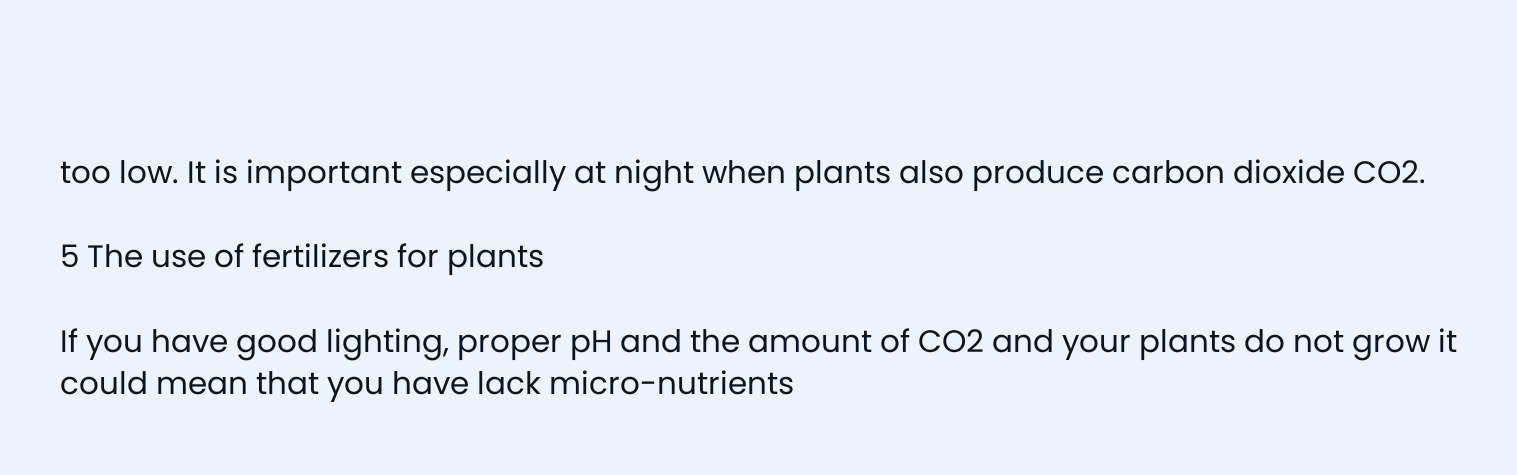too low. It is important especially at night when plants also produce carbon dioxide CO2.

5 The use of fertilizers for plants

If you have good lighting, proper pH and the amount of CO2 and your plants do not grow it could mean that you have lack micro-nutrients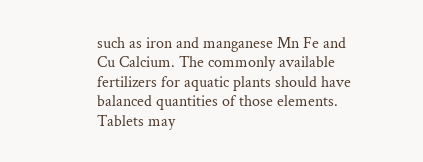such as iron and manganese Mn Fe and Cu Calcium. The commonly available fertilizers for aquatic plants should have balanced quantities of those elements. Tablets may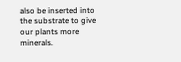also be inserted into the substrate to give our plants more minerals.